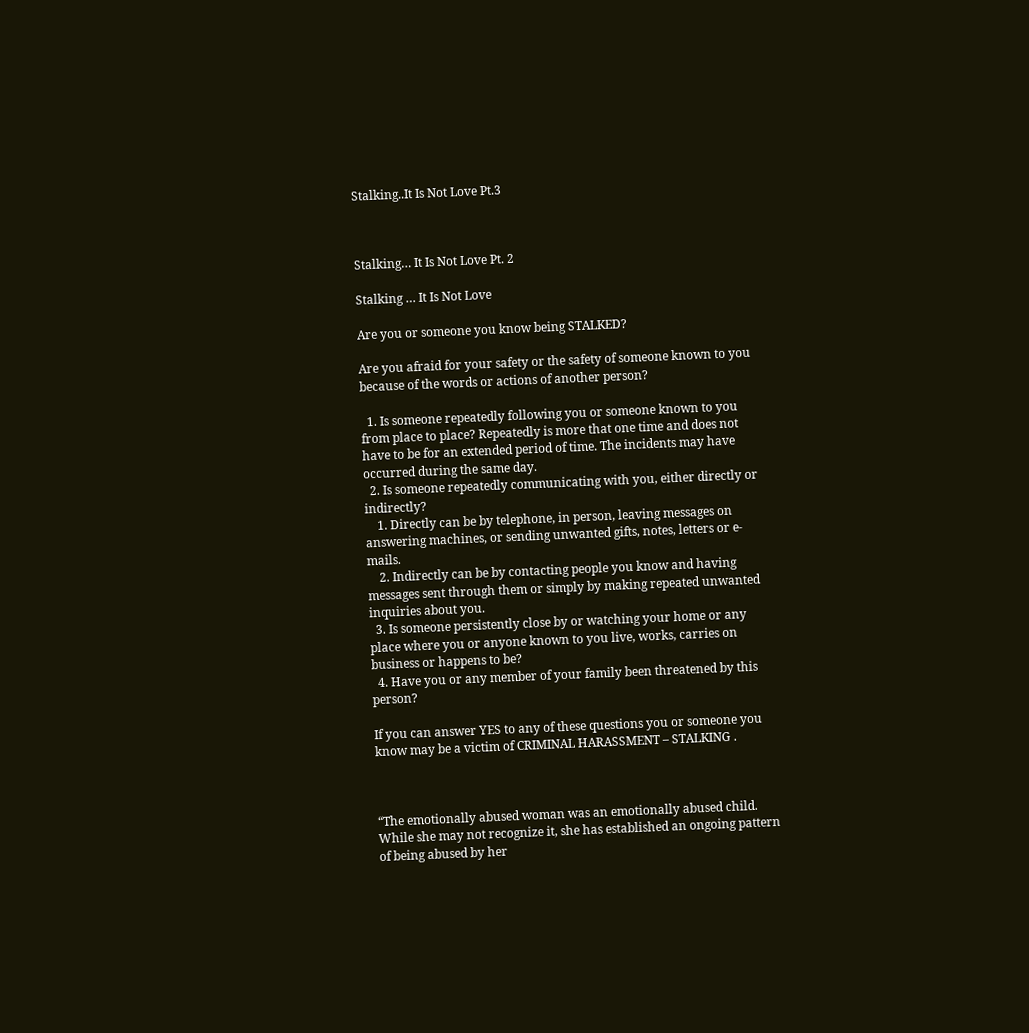Stalking..It Is Not Love Pt.3



Stalking… It Is Not Love Pt. 2

Stalking … It Is Not Love

Are you or someone you know being STALKED?

Are you afraid for your safety or the safety of someone known to you because of the words or actions of another person?

  1. Is someone repeatedly following you or someone known to you from place to place? Repeatedly is more that one time and does not have to be for an extended period of time. The incidents may have occurred during the same day.
  2. Is someone repeatedly communicating with you, either directly or indirectly?
    1. Directly can be by telephone, in person, leaving messages on answering machines, or sending unwanted gifts, notes, letters or e-mails.
    2. Indirectly can be by contacting people you know and having messages sent through them or simply by making repeated unwanted inquiries about you.
  3. Is someone persistently close by or watching your home or any place where you or anyone known to you live, works, carries on business or happens to be?
  4. Have you or any member of your family been threatened by this person?

If you can answer YES to any of these questions you or someone you know may be a victim of CRIMINAL HARASSMENT – STALKING .



“The emotionally abused woman was an emotionally abused child. While she may not recognize it, she has established an ongoing pattern of being abused by her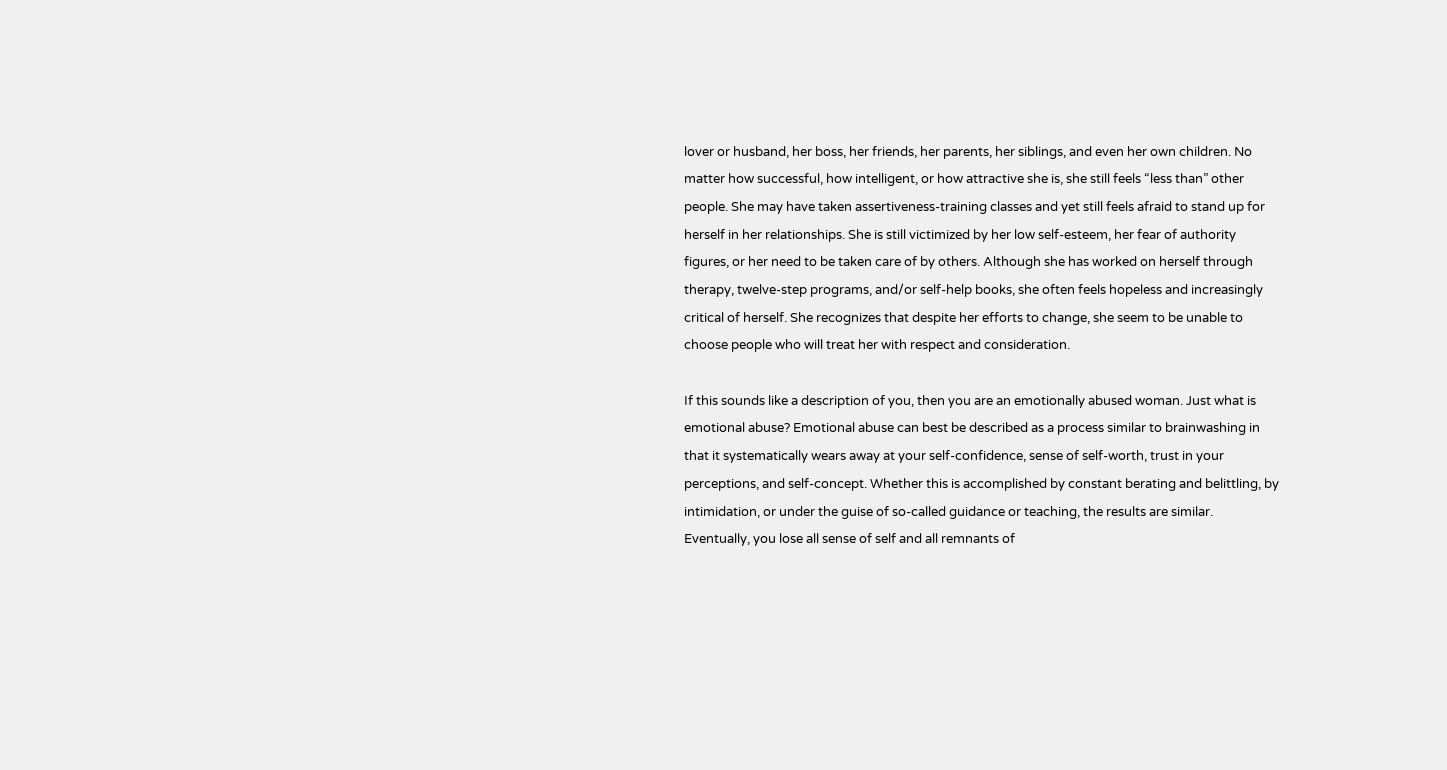lover or husband, her boss, her friends, her parents, her siblings, and even her own children. No matter how successful, how intelligent, or how attractive she is, she still feels “less than” other people. She may have taken assertiveness-training classes and yet still feels afraid to stand up for herself in her relationships. She is still victimized by her low self-esteem, her fear of authority figures, or her need to be taken care of by others. Although she has worked on herself through therapy, twelve-step programs, and/or self-help books, she often feels hopeless and increasingly critical of herself. She recognizes that despite her efforts to change, she seem to be unable to choose people who will treat her with respect and consideration.

If this sounds like a description of you, then you are an emotionally abused woman. Just what is emotional abuse? Emotional abuse can best be described as a process similar to brainwashing in that it systematically wears away at your self-confidence, sense of self-worth, trust in your perceptions, and self-concept. Whether this is accomplished by constant berating and belittling, by intimidation, or under the guise of so-called guidance or teaching, the results are similar. Eventually, you lose all sense of self and all remnants of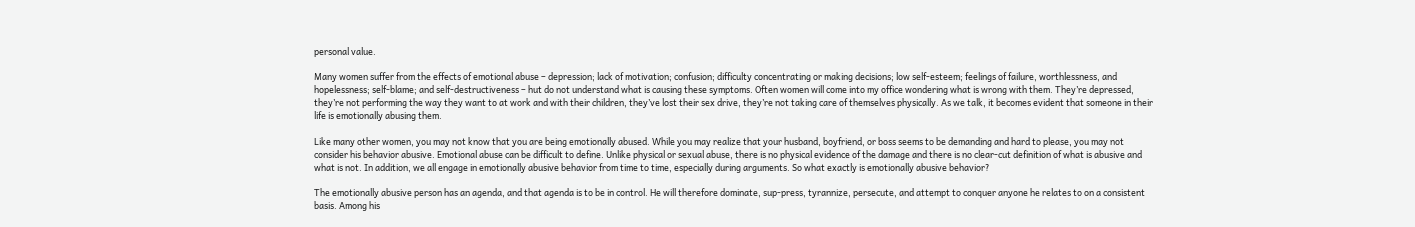personal value.

Many women suffer from the effects of emotional abuse – depression; lack of motivation; confusion; difficulty concentrating or making decisions; low self-esteem; feelings of failure, worthlessness, and hopelessness; self-blame; and self-destructiveness – hut do not understand what is causing these symptoms. Often women will come into my office wondering what is wrong with them. They’re depressed, they’re not performing the way they want to at work and with their children, they’ve lost their sex drive, they’re not taking care of themselves physically. As we talk, it becomes evident that someone in their life is emotionally abusing them.

Like many other women, you may not know that you are being emotionally abused. While you may realize that your husband, boyfriend, or boss seems to be demanding and hard to please, you may not consider his behavior abusive. Emotional abuse can be difficult to define. Unlike physical or sexual abuse, there is no physical evidence of the damage and there is no clear-cut definition of what is abusive and what is not. In addition, we all engage in emotionally abusive behavior from time to time, especially during arguments. So what exactly is emotionally abusive behavior?

The emotionally abusive person has an agenda, and that agenda is to be in control. He will therefore dominate, sup-press, tyrannize, persecute, and attempt to conquer anyone he relates to on a consistent basis. Among his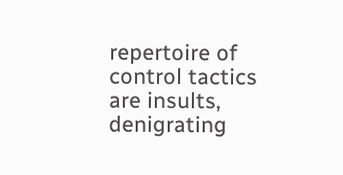repertoire of control tactics are insults, denigrating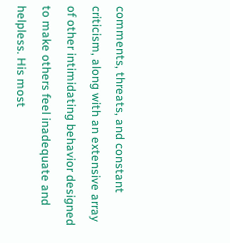comments, threats, and constant criticism, along with an extensive array of other intimidating behavior designed to make others feel inadequate and helpless. His most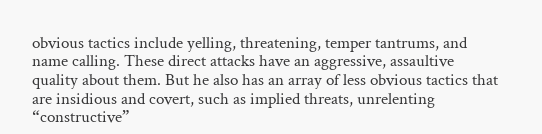obvious tactics include yelling, threatening, temper tantrums, and name calling. These direct attacks have an aggressive, assaultive quality about them. But he also has an array of less obvious tactics that are insidious and covert, such as implied threats, unrelenting “constructive”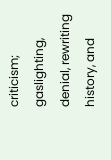criticism; gaslighting, denial, rewriting history, and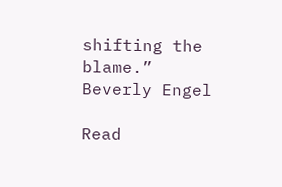shifting the blame.”  Beverly Engel

Read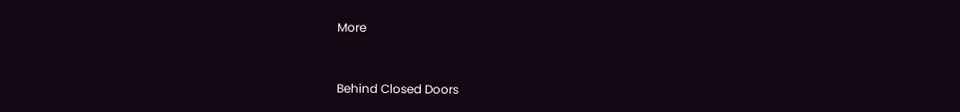More


Behind Closed Doors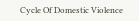Cycle Of Domestic Violence